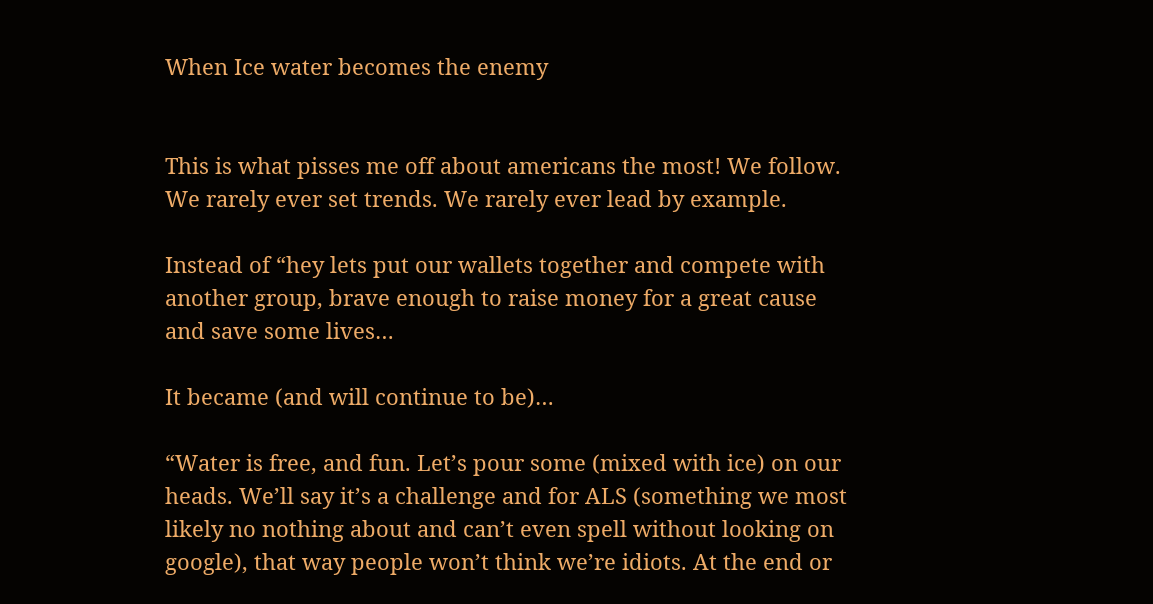When Ice water becomes the enemy


This is what pisses me off about americans the most! We follow. We rarely ever set trends. We rarely ever lead by example.

Instead of “hey lets put our wallets together and compete with another group, brave enough to raise money for a great cause and save some lives…

It became (and will continue to be)…

“Water is free, and fun. Let’s pour some (mixed with ice) on our heads. We’ll say it’s a challenge and for ALS (something we most likely no nothing about and can’t even spell without looking on google), that way people won’t think we’re idiots. At the end or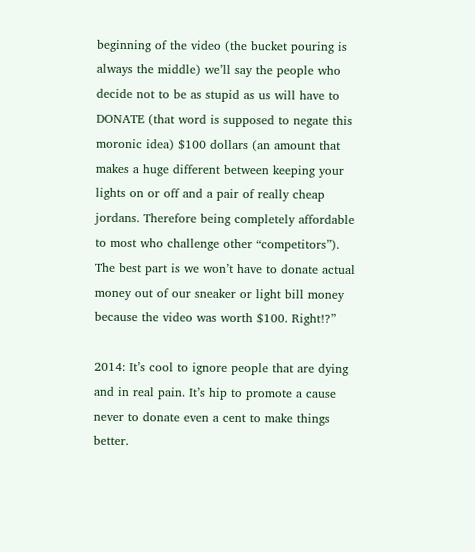beginning of the video (the bucket pouring is always the middle) we’ll say the people who decide not to be as stupid as us will have to DONATE (that word is supposed to negate this moronic idea) $100 dollars (an amount that makes a huge different between keeping your lights on or off and a pair of really cheap jordans. Therefore being completely affordable to most who challenge other “competitors”). The best part is we won’t have to donate actual money out of our sneaker or light bill money because the video was worth $100. Right!?”

2014: It’s cool to ignore people that are dying and in real pain. It’s hip to promote a cause never to donate even a cent to make things better.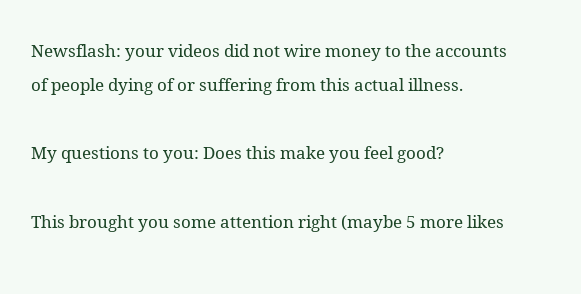Newsflash: your videos did not wire money to the accounts of people dying of or suffering from this actual illness.

My questions to you: Does this make you feel good?

This brought you some attention right (maybe 5 more likes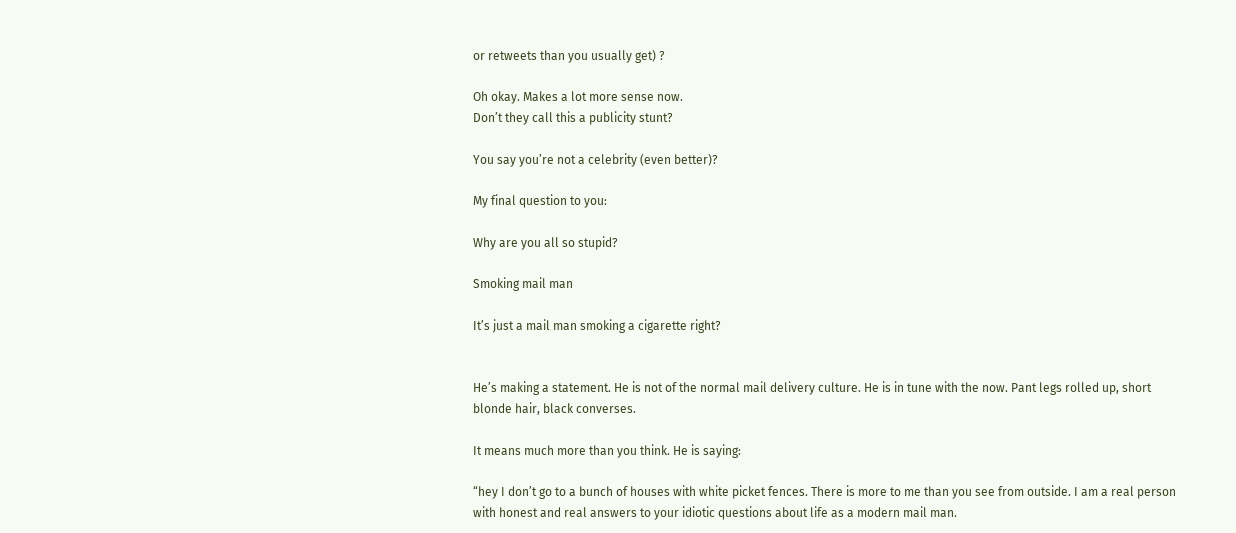or retweets than you usually get) ?

Oh okay. Makes a lot more sense now.
Don’t they call this a publicity stunt?

You say you’re not a celebrity (even better)?

My final question to you:

Why are you all so stupid?

Smoking mail man

It’s just a mail man smoking a cigarette right?


He’s making a statement. He is not of the normal mail delivery culture. He is in tune with the now. Pant legs rolled up, short blonde hair, black converses.

It means much more than you think. He is saying:

“hey I don’t go to a bunch of houses with white picket fences. There is more to me than you see from outside. I am a real person with honest and real answers to your idiotic questions about life as a modern mail man.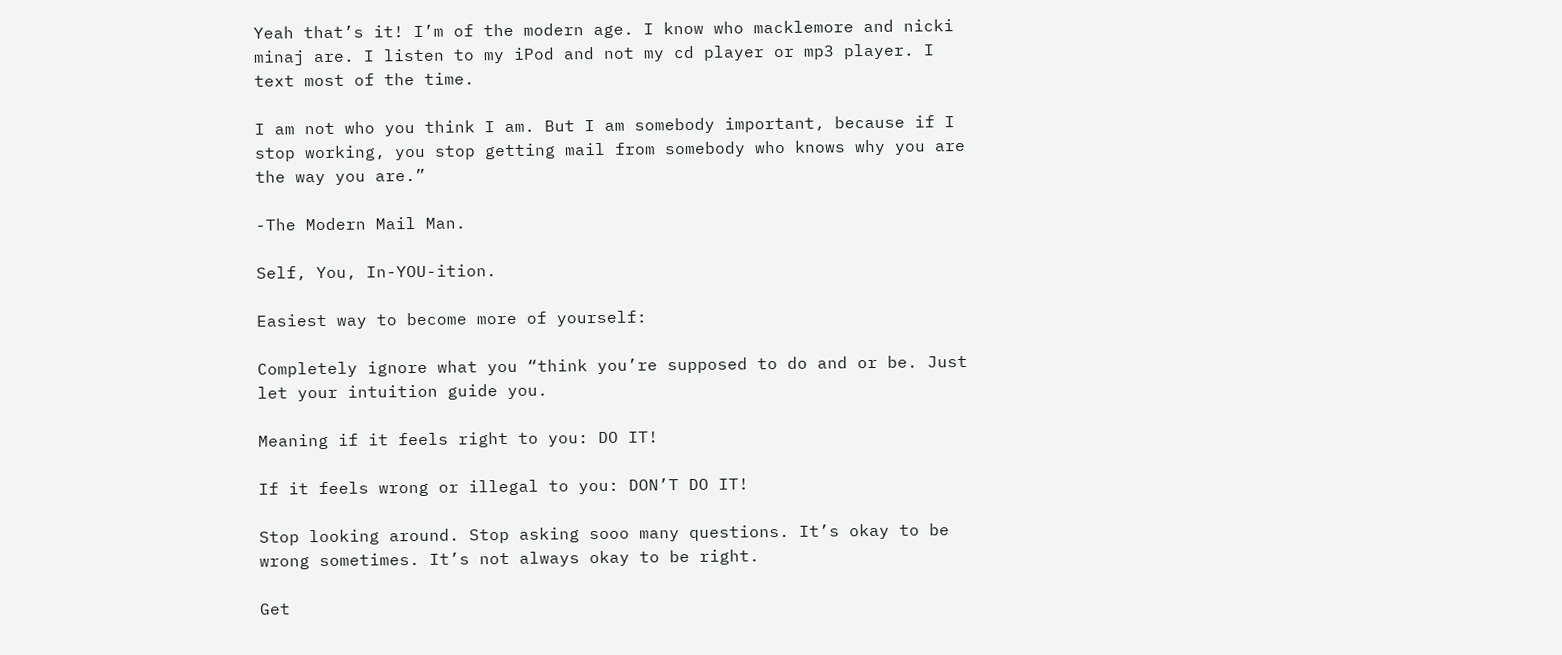Yeah that’s it! I’m of the modern age. I know who macklemore and nicki minaj are. I listen to my iPod and not my cd player or mp3 player. I text most of the time.

I am not who you think I am. But I am somebody important, because if I stop working, you stop getting mail from somebody who knows why you are the way you are.”

-The Modern Mail Man.

Self, You, In-YOU-ition.

Easiest way to become more of yourself:

Completely ignore what you “think you’re supposed to do and or be. Just let your intuition guide you.

Meaning if it feels right to you: DO IT!

If it feels wrong or illegal to you: DON’T DO IT!

Stop looking around. Stop asking sooo many questions. It’s okay to be wrong sometimes. It’s not always okay to be right.

Get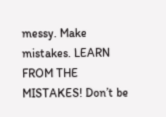messy. Make mistakes. LEARN FROM THE MISTAKES! Don’t be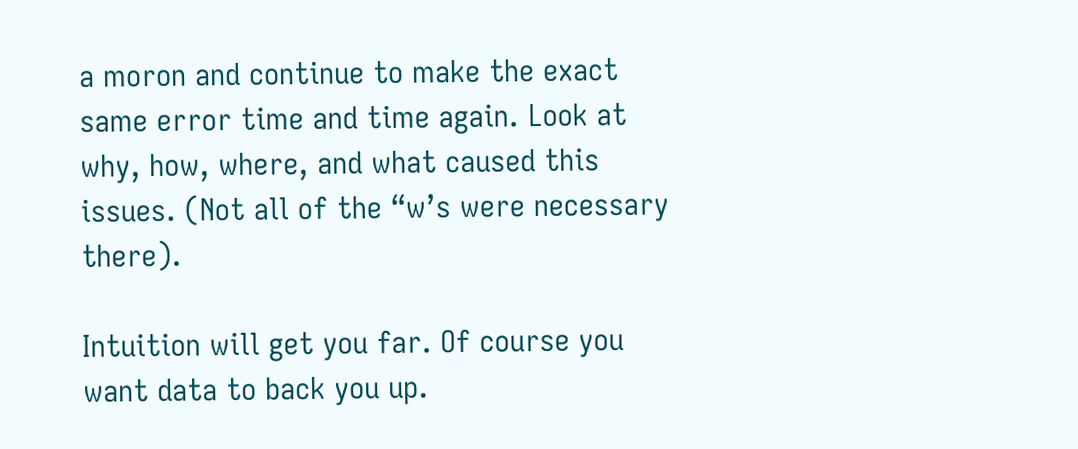a moron and continue to make the exact same error time and time again. Look at why, how, where, and what caused this issues. (Not all of the “w’s were necessary there).

Intuition will get you far. Of course you want data to back you up.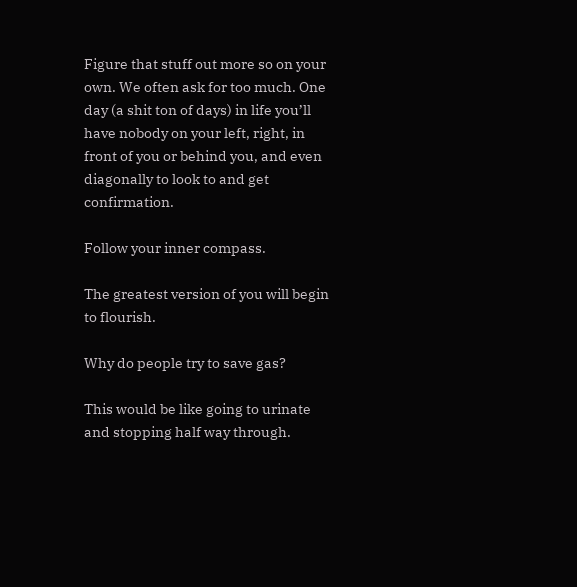Figure that stuff out more so on your own. We often ask for too much. One day (a shit ton of days) in life you’ll have nobody on your left, right, in front of you or behind you, and even diagonally to look to and get confirmation.

Follow your inner compass.

The greatest version of you will begin to flourish.

Why do people try to save gas?

This would be like going to urinate and stopping half way through.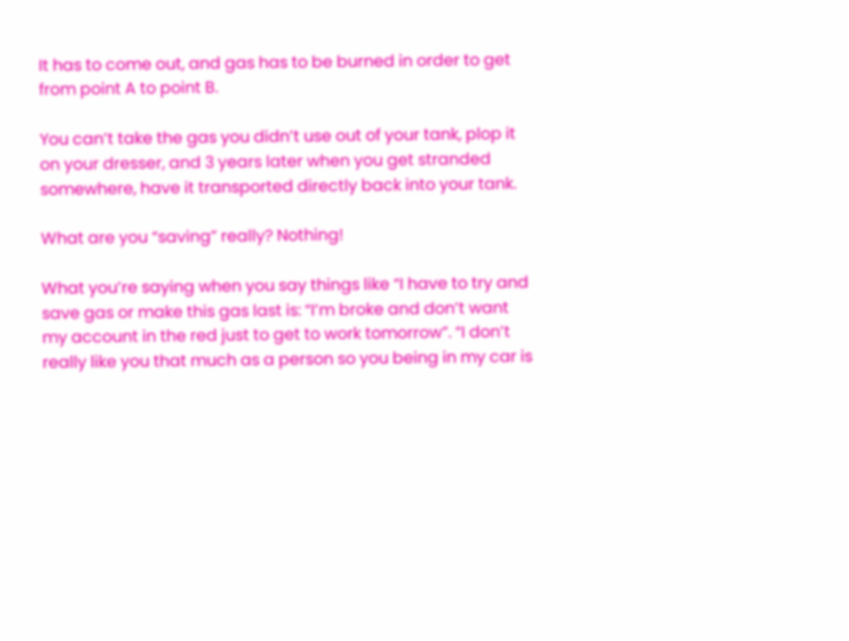It has to come out, and gas has to be burned in order to get from point A to point B.

You can’t take the gas you didn’t use out of your tank, plop it on your dresser, and 3 years later when you get stranded somewhere, have it transported directly back into your tank.

What are you “saving” really? Nothing!

What you’re saying when you say things like “I have to try and save gas or make this gas last is: “I’m broke and don’t want my account in the red just to get to work tomorrow”. “I don’t really like you that much as a person so you being in my car is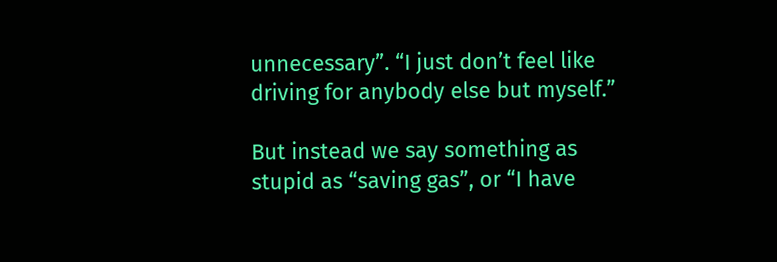unnecessary”. “I just don’t feel like driving for anybody else but myself.”

But instead we say something as stupid as “saving gas”, or “I have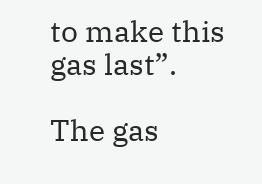to make this gas last”.

The gas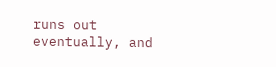runs out eventually, and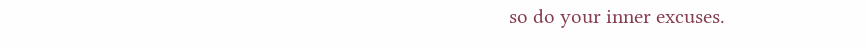so do your inner excuses.